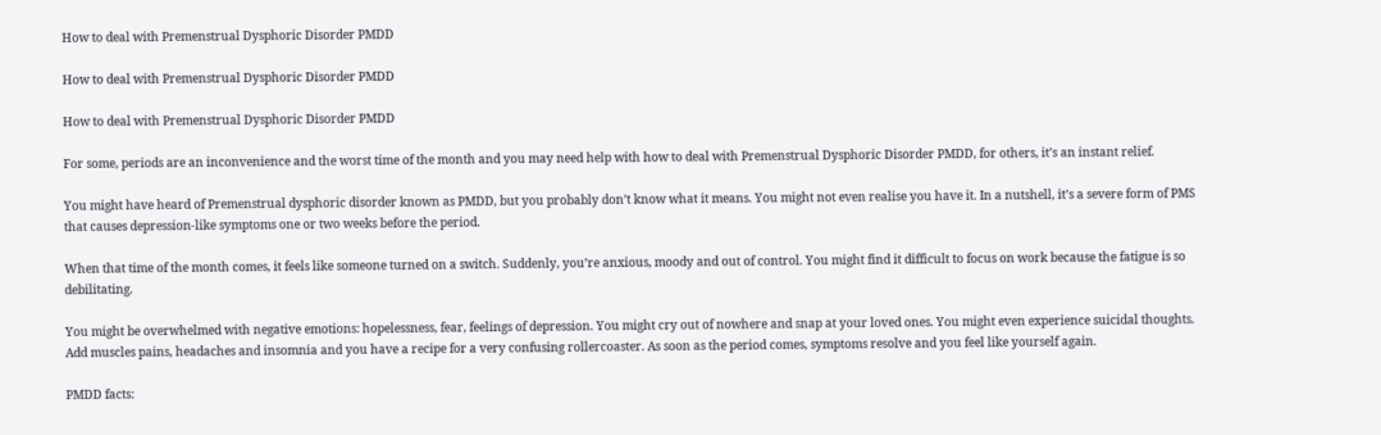How to deal with Premenstrual Dysphoric Disorder PMDD

How to deal with Premenstrual Dysphoric Disorder PMDD

How to deal with Premenstrual Dysphoric Disorder PMDD

For some, periods are an inconvenience and the worst time of the month and you may need help with how to deal with Premenstrual Dysphoric Disorder PMDD, for others, it’s an instant relief.

You might have heard of Premenstrual dysphoric disorder known as PMDD, but you probably don’t know what it means. You might not even realise you have it. In a nutshell, it’s a severe form of PMS that causes depression-like symptoms one or two weeks before the period.

When that time of the month comes, it feels like someone turned on a switch. Suddenly, you’re anxious, moody and out of control. You might find it difficult to focus on work because the fatigue is so debilitating.

You might be overwhelmed with negative emotions: hopelessness, fear, feelings of depression. You might cry out of nowhere and snap at your loved ones. You might even experience suicidal thoughts. Add muscles pains, headaches and insomnia and you have a recipe for a very confusing rollercoaster. As soon as the period comes, symptoms resolve and you feel like yourself again.

PMDD facts: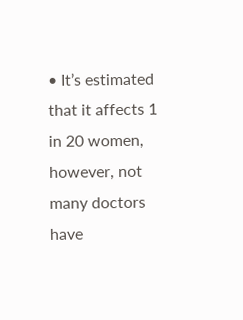• It’s estimated that it affects 1 in 20 women, however, not many doctors have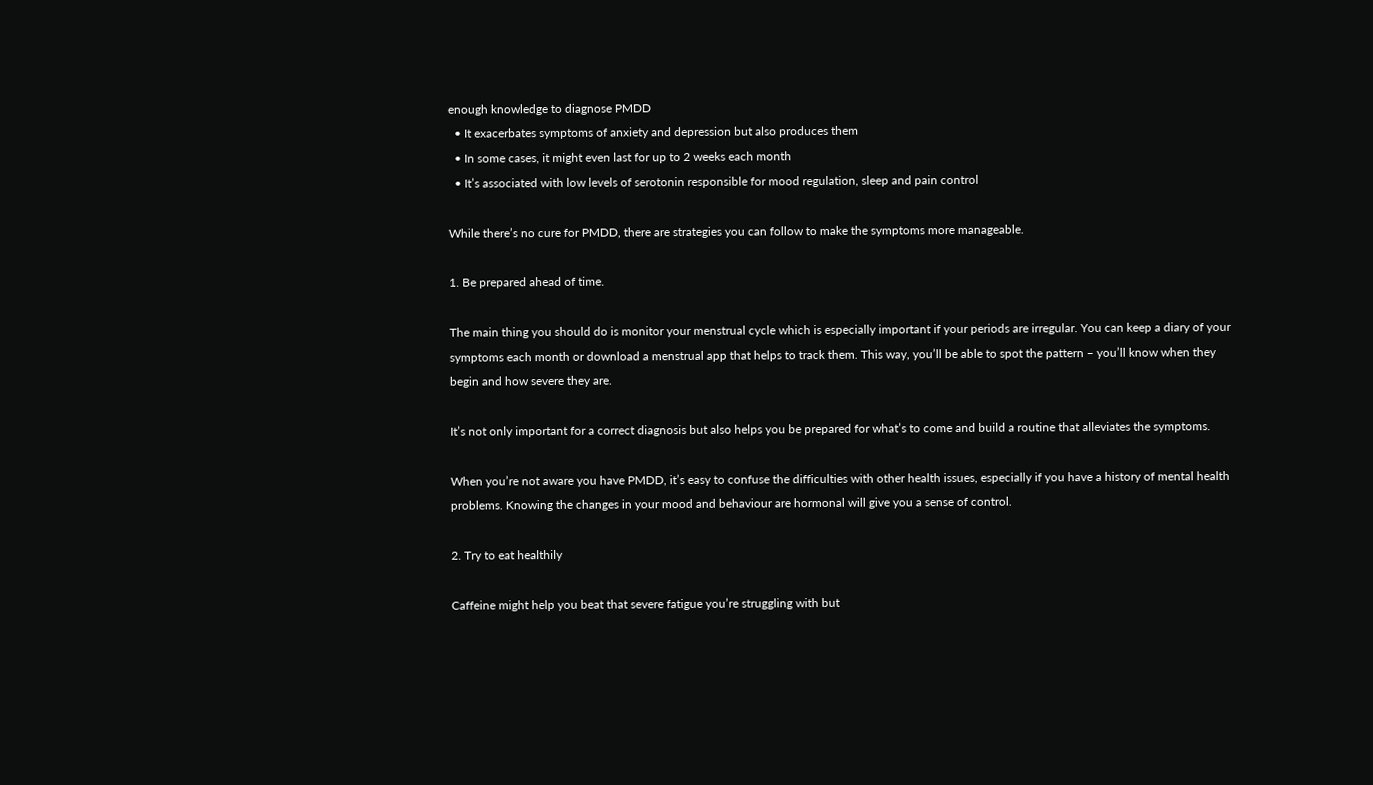enough knowledge to diagnose PMDD
  • It exacerbates symptoms of anxiety and depression but also produces them
  • In some cases, it might even last for up to 2 weeks each month
  • It’s associated with low levels of serotonin responsible for mood regulation, sleep and pain control

While there’s no cure for PMDD, there are strategies you can follow to make the symptoms more manageable.

1. Be prepared ahead of time.

The main thing you should do is monitor your menstrual cycle which is especially important if your periods are irregular. You can keep a diary of your symptoms each month or download a menstrual app that helps to track them. This way, you’ll be able to spot the pattern – you’ll know when they begin and how severe they are.

It’s not only important for a correct diagnosis but also helps you be prepared for what’s to come and build a routine that alleviates the symptoms.

When you’re not aware you have PMDD, it’s easy to confuse the difficulties with other health issues, especially if you have a history of mental health problems. Knowing the changes in your mood and behaviour are hormonal will give you a sense of control.

2. Try to eat healthily

Caffeine might help you beat that severe fatigue you’re struggling with but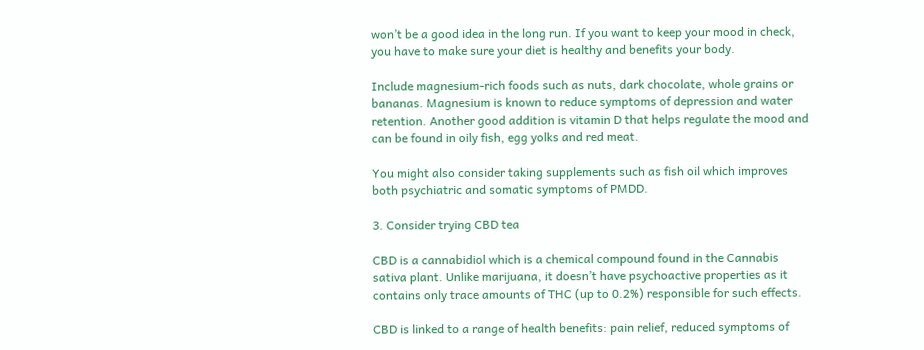won’t be a good idea in the long run. If you want to keep your mood in check, you have to make sure your diet is healthy and benefits your body.

Include magnesium-rich foods such as nuts, dark chocolate, whole grains or bananas. Magnesium is known to reduce symptoms of depression and water retention. Another good addition is vitamin D that helps regulate the mood and can be found in oily fish, egg yolks and red meat.

You might also consider taking supplements such as fish oil which improves both psychiatric and somatic symptoms of PMDD.

3. Consider trying CBD tea

CBD is a cannabidiol which is a chemical compound found in the Cannabis sativa plant. Unlike marijuana, it doesn’t have psychoactive properties as it contains only trace amounts of THC (up to 0.2%) responsible for such effects.

CBD is linked to a range of health benefits: pain relief, reduced symptoms of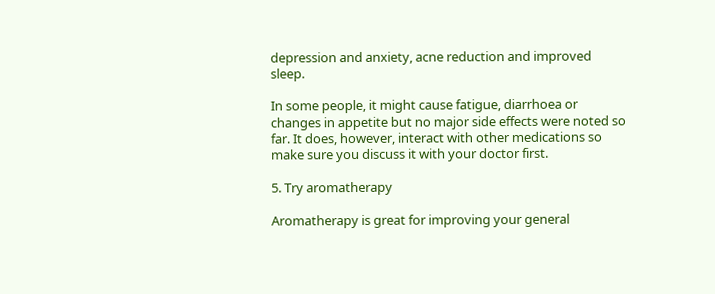depression and anxiety, acne reduction and improved sleep.

In some people, it might cause fatigue, diarrhoea or changes in appetite but no major side effects were noted so far. It does, however, interact with other medications so make sure you discuss it with your doctor first.

5. Try aromatherapy

Aromatherapy is great for improving your general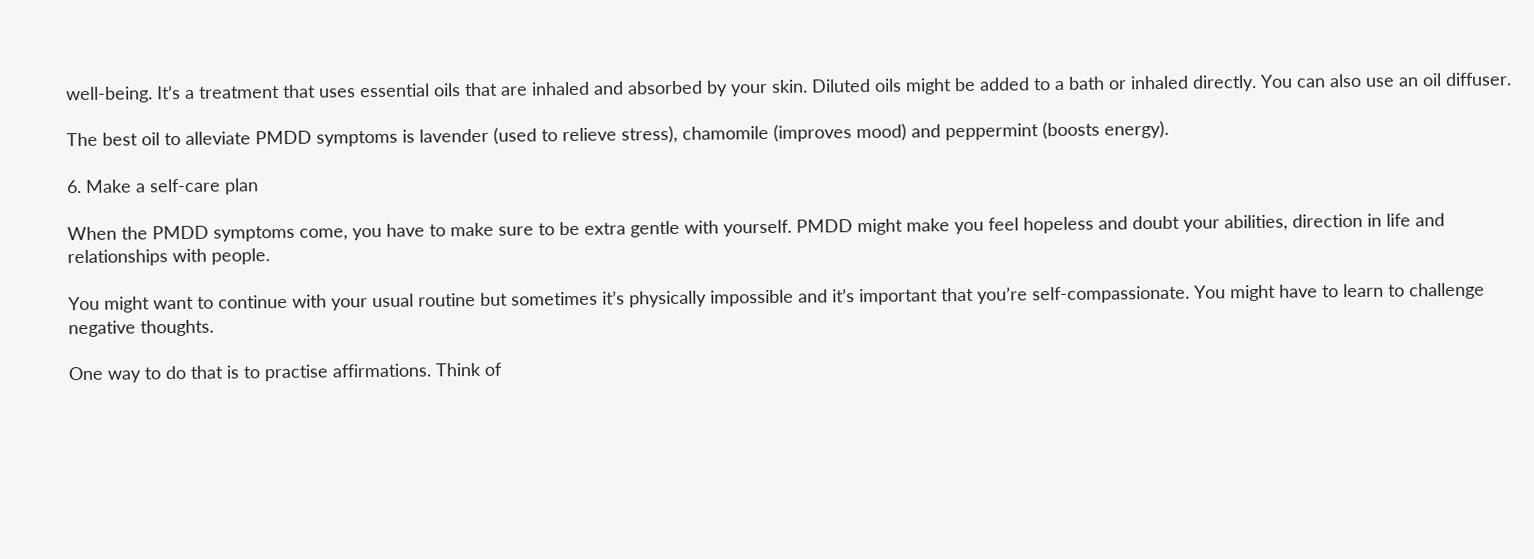well-being. It’s a treatment that uses essential oils that are inhaled and absorbed by your skin. Diluted oils might be added to a bath or inhaled directly. You can also use an oil diffuser.

The best oil to alleviate PMDD symptoms is lavender (used to relieve stress), chamomile (improves mood) and peppermint (boosts energy).

6. Make a self-care plan

When the PMDD symptoms come, you have to make sure to be extra gentle with yourself. PMDD might make you feel hopeless and doubt your abilities, direction in life and relationships with people.

You might want to continue with your usual routine but sometimes it’s physically impossible and it’s important that you’re self-compassionate. You might have to learn to challenge negative thoughts.

One way to do that is to practise affirmations. Think of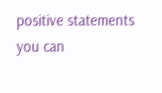positive statements you can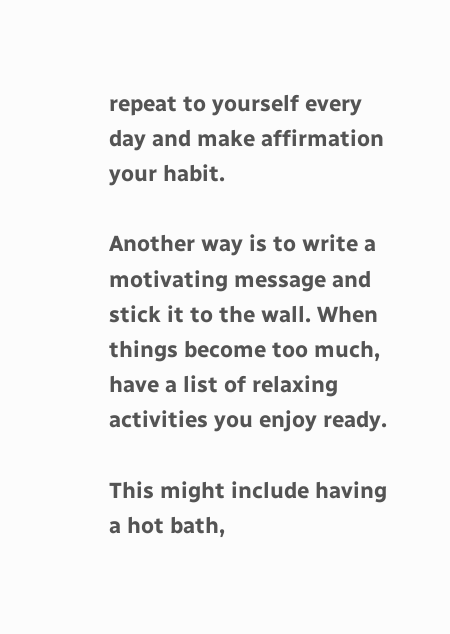repeat to yourself every day and make affirmation your habit.

Another way is to write a motivating message and stick it to the wall. When things become too much, have a list of relaxing activities you enjoy ready.

This might include having a hot bath,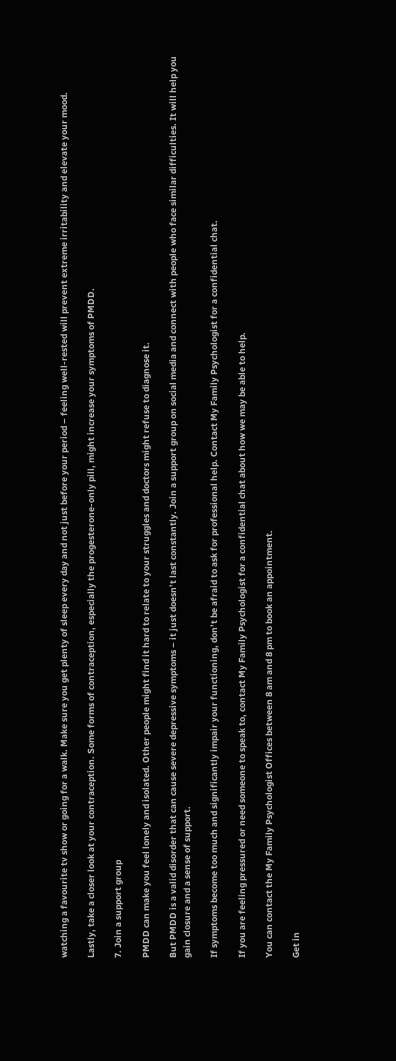watching a favourite tv show or going for a walk. Make sure you get plenty of sleep every day and not just before your period – feeling well-rested will prevent extreme irritability and elevate your mood.

Lastly, take a closer look at your contraception. Some forms of contraception, especially the progesterone-only pill, might increase your symptoms of PMDD.

7. Join a support group

PMDD can make you feel lonely and isolated. Other people might find it hard to relate to your struggles and doctors might refuse to diagnose it.

But PMDD is a valid disorder that can cause severe depressive symptoms – it just doesn’t last constantly. Join a support group on social media and connect with people who face similar difficulties. It will help you gain closure and a sense of support.

If symptoms become too much and significantly impair your functioning, don’t be afraid to ask for professional help. Contact My Family Psychologist for a confidential chat.

If you are feeling pressured or need someone to speak to, contact My Family Psychologist for a confidential chat about how we may be able to help.

You can contact the My Family Psychologist Offices between 8 am and 8 pm to book an appointment.

Get in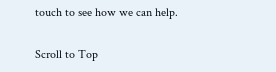touch to see how we can help.

Scroll to Top